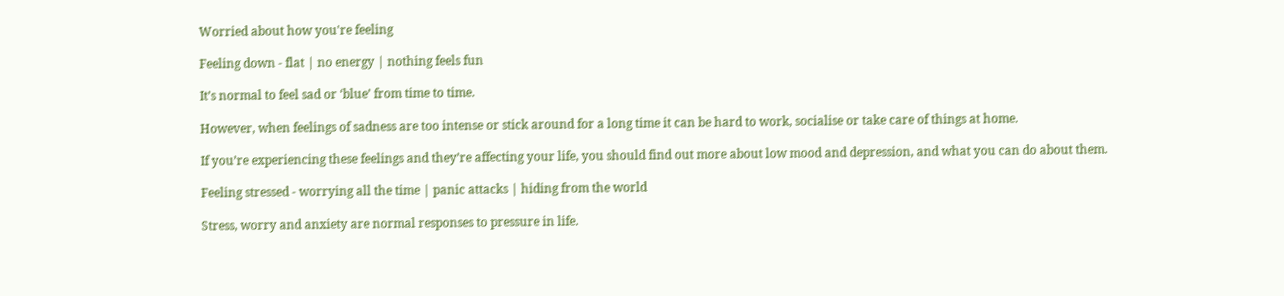Worried about how you're feeling

Feeling down - flat | no energy | nothing feels fun

It’s normal to feel sad or ‘blue’ from time to time.

However, when feelings of sadness are too intense or stick around for a long time it can be hard to work, socialise or take care of things at home.

If you’re experiencing these feelings and they’re affecting your life, you should find out more about low mood and depression, and what you can do about them.

Feeling stressed - worrying all the time | panic attacks | hiding from the world

Stress, worry and anxiety are normal responses to pressure in life.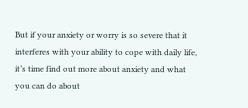But if your anxiety or worry is so severe that it interferes with your ability to cope with daily life, it’s time find out more about anxiety and what you can do about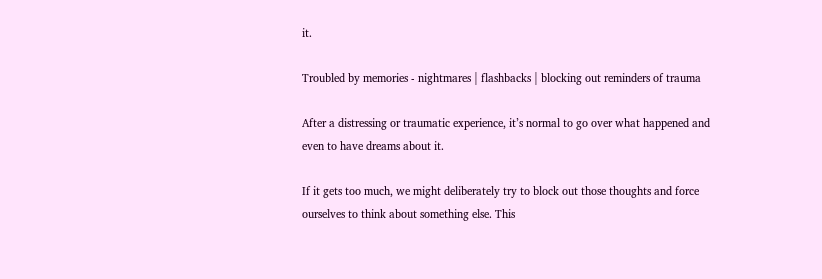it.

Troubled by memories - nightmares | flashbacks | blocking out reminders of trauma

After a distressing or traumatic experience, it’s normal to go over what happened and even to have dreams about it.

If it gets too much, we might deliberately try to block out those thoughts and force ourselves to think about something else. This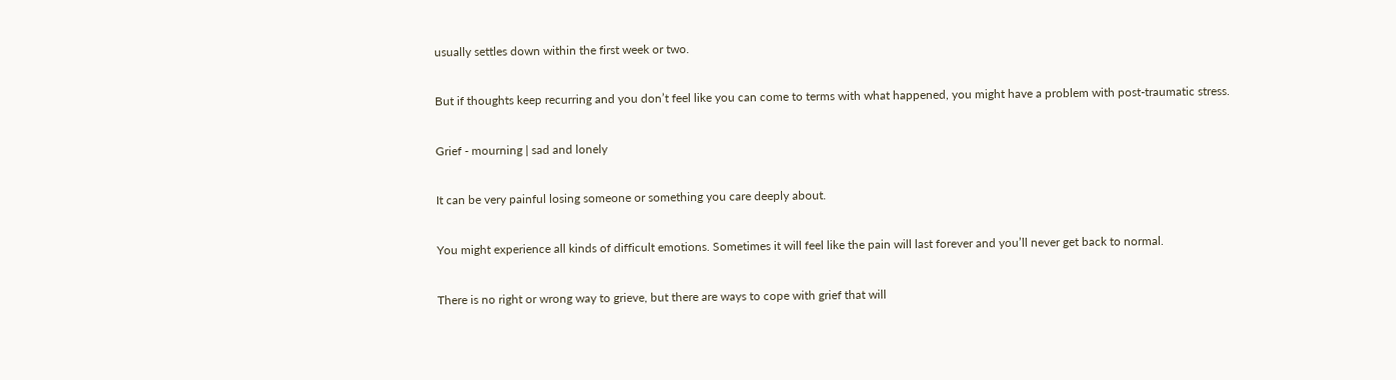usually settles down within the first week or two.

But if thoughts keep recurring and you don’t feel like you can come to terms with what happened, you might have a problem with post-traumatic stress.

Grief - mourning | sad and lonely

It can be very painful losing someone or something you care deeply about.

You might experience all kinds of difficult emotions. Sometimes it will feel like the pain will last forever and you’ll never get back to normal.

There is no right or wrong way to grieve, but there are ways to cope with grief that will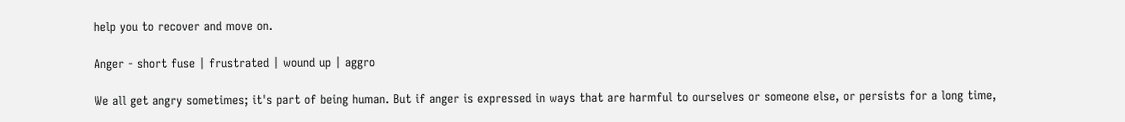help you to recover and move on.

Anger - short fuse | frustrated | wound up | aggro

We all get angry sometimes; it's part of being human. But if anger is expressed in ways that are harmful to ourselves or someone else, or persists for a long time,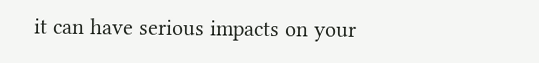it can have serious impacts on your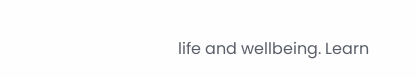life and wellbeing. Learn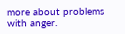more about problems with anger.